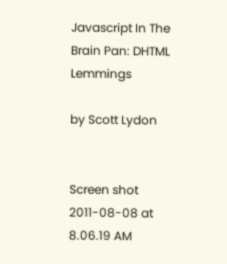Javascript In The Brain Pan: DHTML Lemmings

by Scott Lydon


Screen shot 2011-08-08 at 8.06.19 AM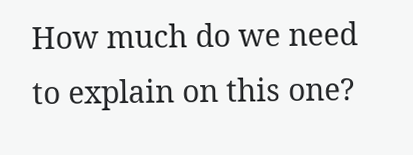How much do we need to explain on this one?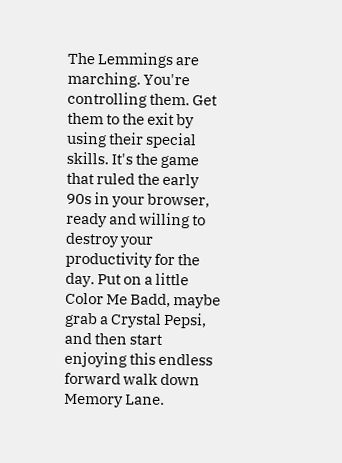The Lemmings are marching. You're controlling them. Get them to the exit by using their special skills. It's the game that ruled the early 90s in your browser, ready and willing to destroy your productivity for the day. Put on a little Color Me Badd, maybe grab a Crystal Pepsi, and then start enjoying this endless forward walk down Memory Lane.